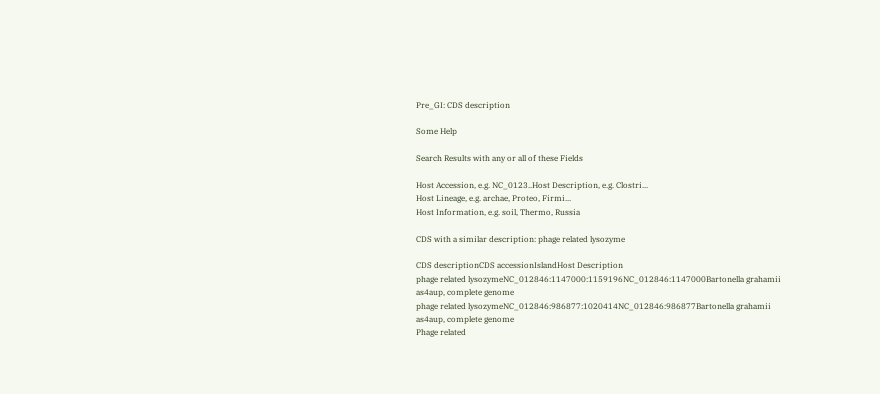Pre_GI: CDS description

Some Help

Search Results with any or all of these Fields

Host Accession, e.g. NC_0123..Host Description, e.g. Clostri...
Host Lineage, e.g. archae, Proteo, Firmi...
Host Information, e.g. soil, Thermo, Russia

CDS with a similar description: phage related lysozyme

CDS descriptionCDS accessionIslandHost Description
phage related lysozymeNC_012846:1147000:1159196NC_012846:1147000Bartonella grahamii as4aup, complete genome
phage related lysozymeNC_012846:986877:1020414NC_012846:986877Bartonella grahamii as4aup, complete genome
Phage related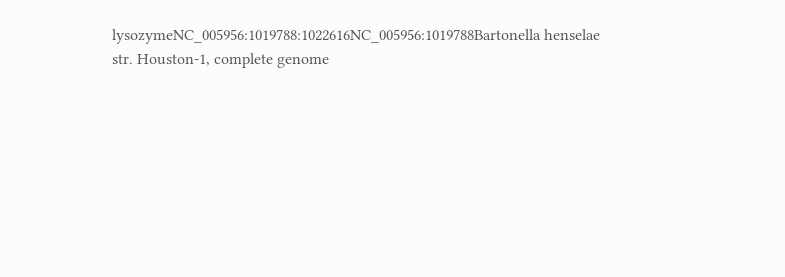lysozymeNC_005956:1019788:1022616NC_005956:1019788Bartonella henselae str. Houston-1, complete genome